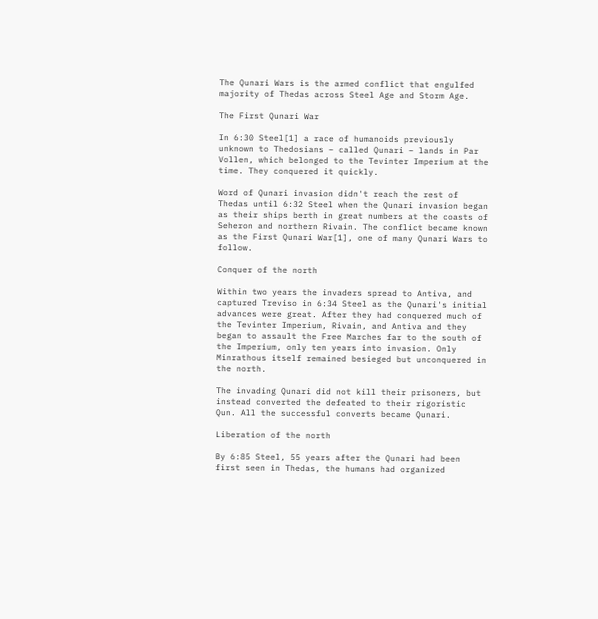The Qunari Wars is the armed conflict that engulfed majority of Thedas across Steel Age and Storm Age.

The First Qunari War

In 6:30 Steel[1] a race of humanoids previously unknown to Thedosians – called Qunari – lands in Par Vollen, which belonged to the Tevinter Imperium at the time. They conquered it quickly.

Word of Qunari invasion didn't reach the rest of Thedas until 6:32 Steel when the Qunari invasion began as their ships berth in great numbers at the coasts of Seheron and northern Rivain. The conflict became known as the First Qunari War[1], one of many Qunari Wars to follow.

Conquer of the north

Within two years the invaders spread to Antiva, and captured Treviso in 6:34 Steel as the Qunari's initial advances were great. After they had conquered much of the Tevinter Imperium, Rivain, and Antiva and they began to assault the Free Marches far to the south of the Imperium, only ten years into invasion. Only Minrathous itself remained besieged but unconquered in the north.

The invading Qunari did not kill their prisoners, but instead converted the defeated to their rigoristic Qun. All the successful converts became Qunari.

Liberation of the north

By 6:85 Steel, 55 years after the Qunari had been first seen in Thedas, the humans had organized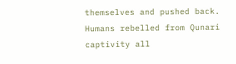themselves and pushed back. Humans rebelled from Qunari captivity all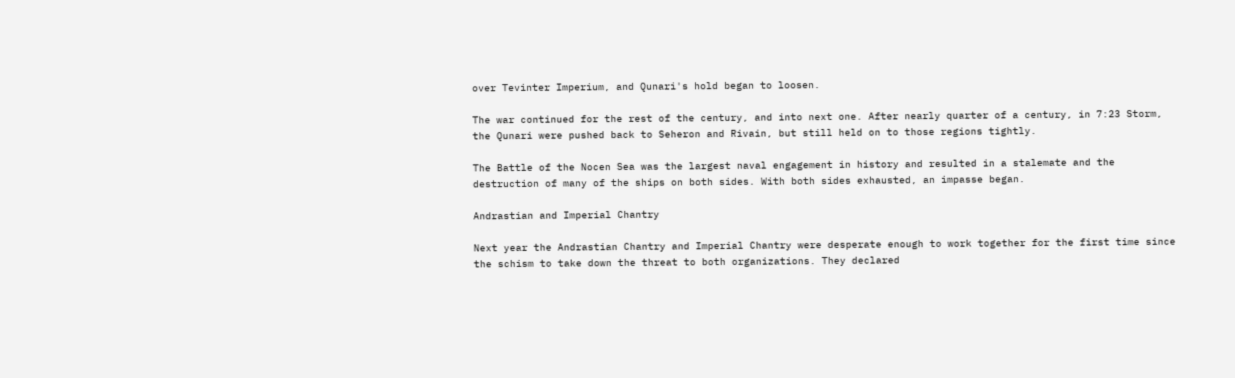over Tevinter Imperium, and Qunari's hold began to loosen.

The war continued for the rest of the century, and into next one. After nearly quarter of a century, in 7:23 Storm, the Qunari were pushed back to Seheron and Rivain, but still held on to those regions tightly.

The Battle of the Nocen Sea was the largest naval engagement in history and resulted in a stalemate and the destruction of many of the ships on both sides. With both sides exhausted, an impasse began.

Andrastian and Imperial Chantry

Next year the Andrastian Chantry and Imperial Chantry were desperate enough to work together for the first time since the schism to take down the threat to both organizations. They declared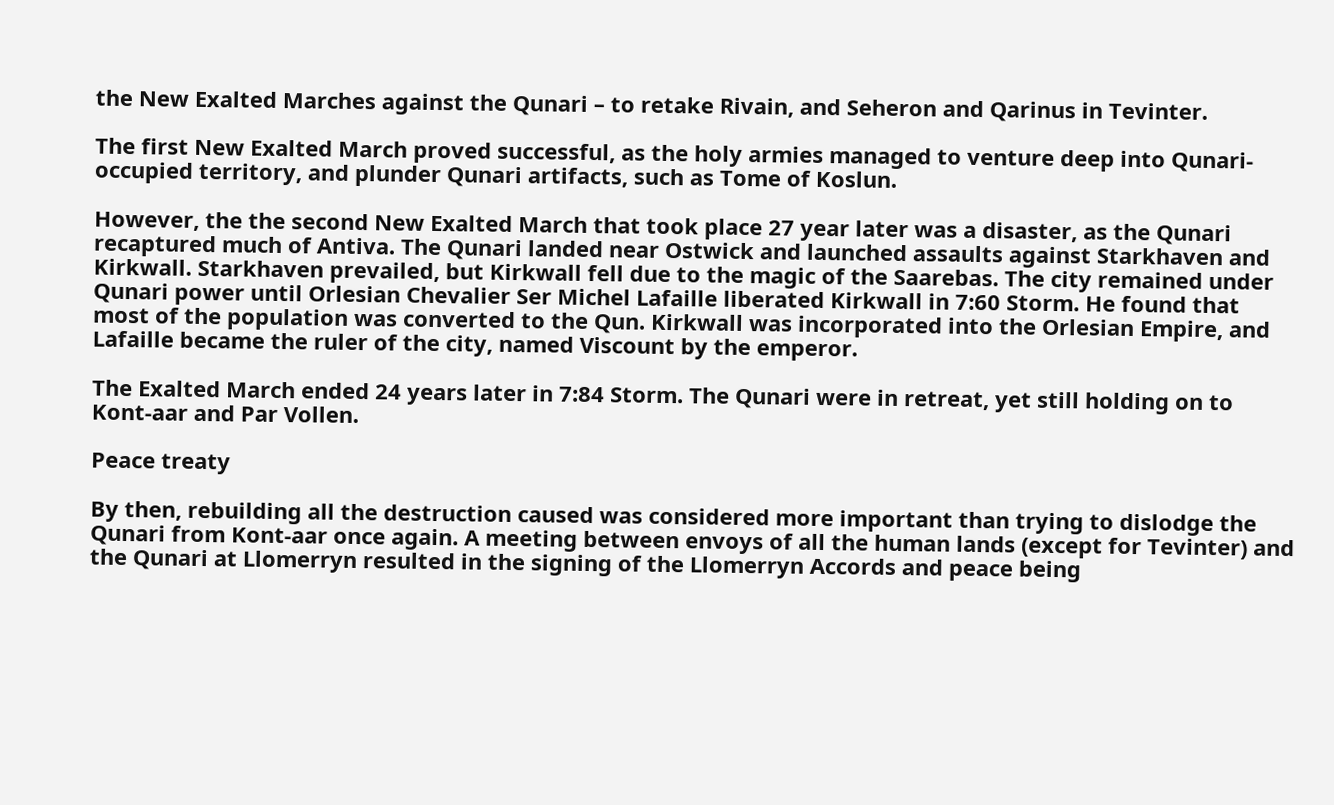the New Exalted Marches against the Qunari – to retake Rivain, and Seheron and Qarinus in Tevinter.

The first New Exalted March proved successful, as the holy armies managed to venture deep into Qunari-occupied territory, and plunder Qunari artifacts, such as Tome of Koslun.

However, the the second New Exalted March that took place 27 year later was a disaster, as the Qunari recaptured much of Antiva. The Qunari landed near Ostwick and launched assaults against Starkhaven and Kirkwall. Starkhaven prevailed, but Kirkwall fell due to the magic of the Saarebas. The city remained under Qunari power until Orlesian Chevalier Ser Michel Lafaille liberated Kirkwall in 7:60 Storm. He found that most of the population was converted to the Qun. Kirkwall was incorporated into the Orlesian Empire, and Lafaille became the ruler of the city, named Viscount by the emperor.

The Exalted March ended 24 years later in 7:84 Storm. The Qunari were in retreat, yet still holding on to Kont-aar and Par Vollen.

Peace treaty

By then, rebuilding all the destruction caused was considered more important than trying to dislodge the Qunari from Kont-aar once again. A meeting between envoys of all the human lands (except for Tevinter) and the Qunari at Llomerryn resulted in the signing of the Llomerryn Accords and peace being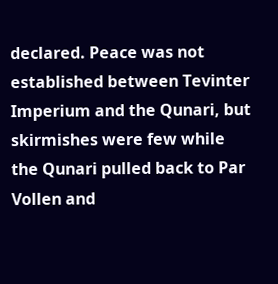declared. Peace was not established between Tevinter Imperium and the Qunari, but skirmishes were few while the Qunari pulled back to Par Vollen and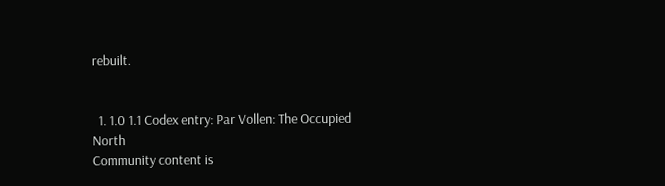rebuilt.


  1. 1.0 1.1 Codex entry: Par Vollen: The Occupied North
Community content is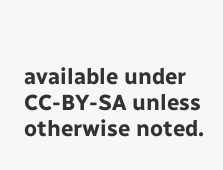available under CC-BY-SA unless otherwise noted.